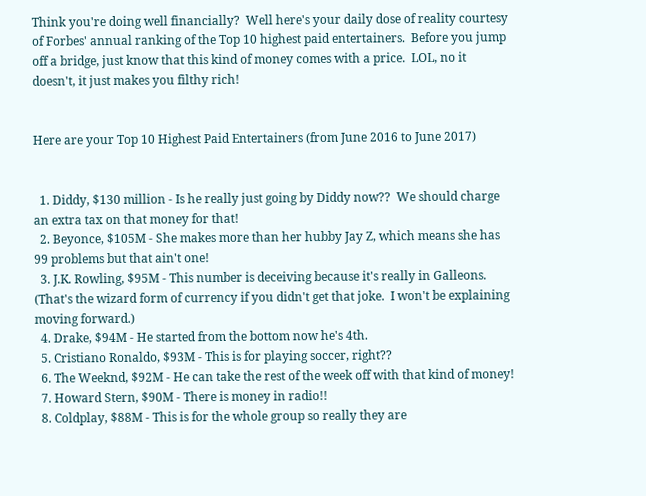Think you're doing well financially?  Well here's your daily dose of reality courtesy of Forbes' annual ranking of the Top 10 highest paid entertainers.  Before you jump off a bridge, just know that this kind of money comes with a price.  LOL, no it doesn't, it just makes you filthy rich!


Here are your Top 10 Highest Paid Entertainers (from June 2016 to June 2017)


  1. Diddy, $130 million - Is he really just going by Diddy now??  We should charge an extra tax on that money for that!
  2. Beyonce, $105M - She makes more than her hubby Jay Z, which means she has 99 problems but that ain't one!
  3. J.K. Rowling, $95M - This number is deceiving because it's really in Galleons. (That's the wizard form of currency if you didn't get that joke.  I won't be explaining moving forward.)
  4. Drake, $94M - He started from the bottom now he's 4th.
  5. Cristiano Ronaldo, $93M - This is for playing soccer, right??
  6. The Weeknd, $92M - He can take the rest of the week off with that kind of money!
  7. Howard Stern, $90M - There is money in radio!!
  8. Coldplay, $88M - This is for the whole group so really they are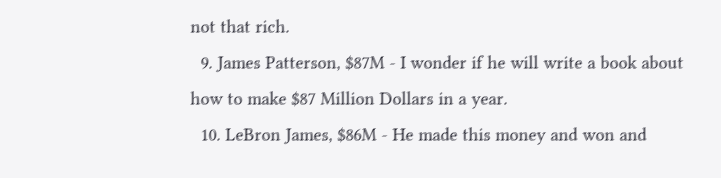not that rich.
  9. James Patterson, $87M - I wonder if he will write a book about how to make $87 Million Dollars in a year.
  10. LeBron James, $86M - He made this money and won and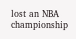lost an NBA championship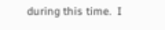during this time.  I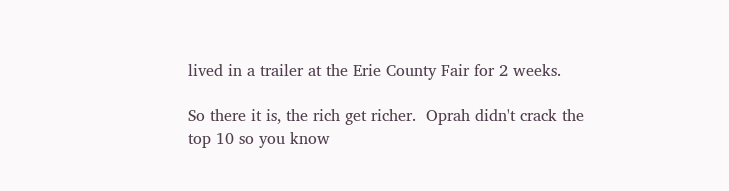lived in a trailer at the Erie County Fair for 2 weeks.

So there it is, the rich get richer.  Oprah didn't crack the top 10 so you know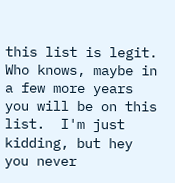this list is legit.  Who knows, maybe in a few more years you will be on this list.  I'm just kidding, but hey you never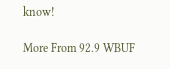know!

More From 92.9 WBUF